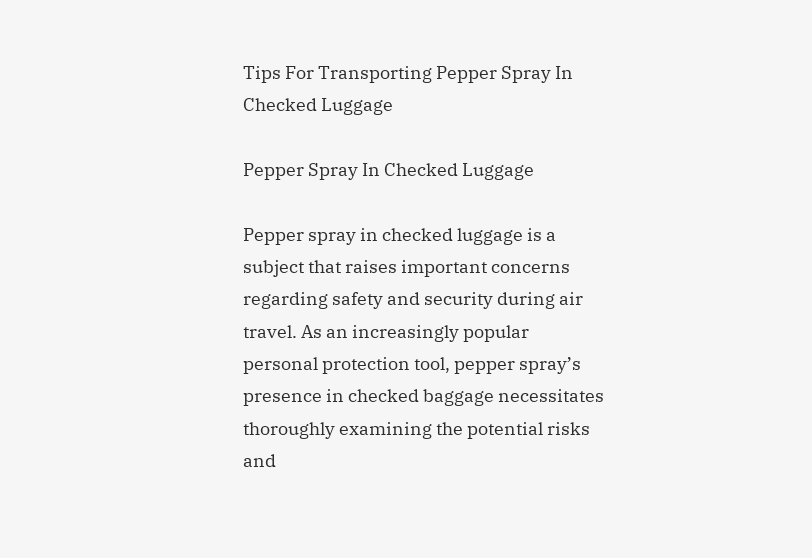Tips For Transporting Pepper Spray In Checked Luggage

Pepper Spray In Checked Luggage

Pepper spray in checked luggage is a subject that raises important concerns regarding safety and security during air travel. As an increasingly popular personal protection tool, pepper spray’s presence in checked baggage necessitates thoroughly examining the potential risks and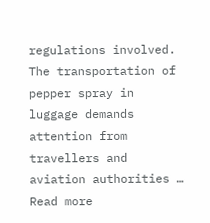regulations involved. The transportation of pepper spray in luggage demands attention from travellers and aviation authorities … Read more